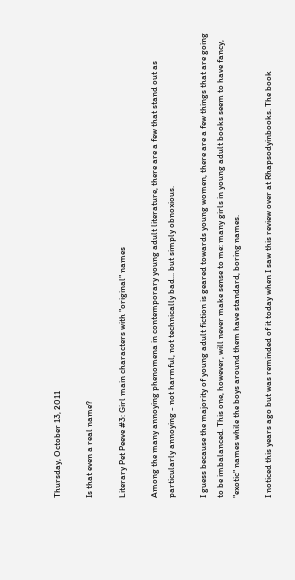Thursday, October 13, 2011

Is that even a real name?

Literary Pet Peeve #3: Girl main characters with "original" names

Among the many annoying phenomena in contemporary young adult literature, there are a few that stand out as particularly annoying - not harmful, not technically bad... but simply obnoxious.

I guess because the majority of young adult fiction is geared towards young women, there are a few things that are going to be imbalanced. This one, however, will never make sense to me: many girls in young adult books seem to have fancy, "exotic" names while the boys around them have standard, boring names.

I noticed this years ago but was reminded of it today when I saw this review over at Rhapsodyinbooks. The book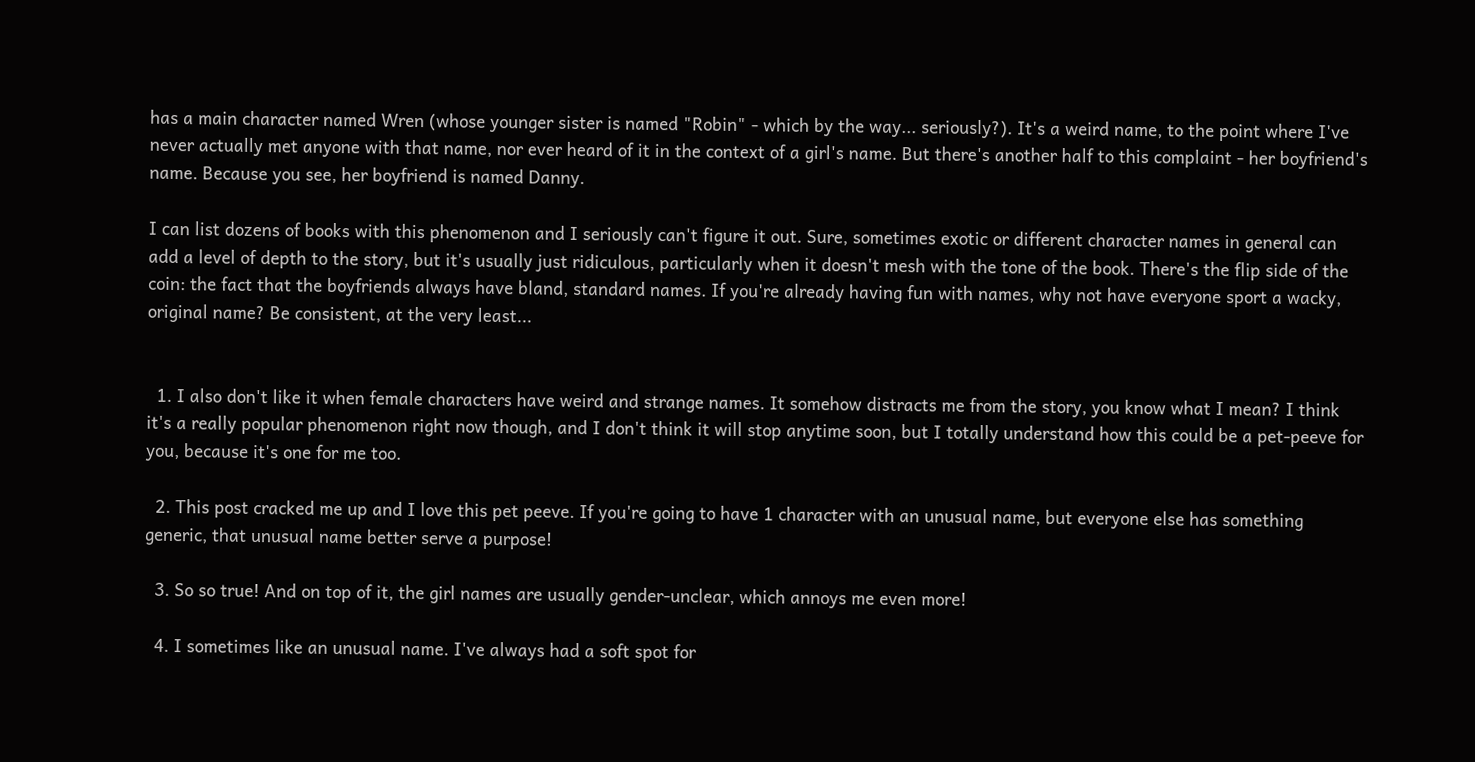has a main character named Wren (whose younger sister is named "Robin" - which by the way... seriously?). It's a weird name, to the point where I've never actually met anyone with that name, nor ever heard of it in the context of a girl's name. But there's another half to this complaint - her boyfriend's name. Because you see, her boyfriend is named Danny.

I can list dozens of books with this phenomenon and I seriously can't figure it out. Sure, sometimes exotic or different character names in general can add a level of depth to the story, but it's usually just ridiculous, particularly when it doesn't mesh with the tone of the book. There's the flip side of the coin: the fact that the boyfriends always have bland, standard names. If you're already having fun with names, why not have everyone sport a wacky, original name? Be consistent, at the very least...


  1. I also don't like it when female characters have weird and strange names. It somehow distracts me from the story, you know what I mean? I think it's a really popular phenomenon right now though, and I don't think it will stop anytime soon, but I totally understand how this could be a pet-peeve for you, because it's one for me too.

  2. This post cracked me up and I love this pet peeve. If you're going to have 1 character with an unusual name, but everyone else has something generic, that unusual name better serve a purpose!

  3. So so true! And on top of it, the girl names are usually gender-unclear, which annoys me even more!

  4. I sometimes like an unusual name. I've always had a soft spot for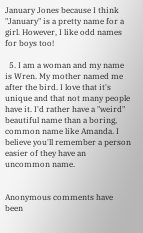January Jones because I think "January" is a pretty name for a girl. However, I like odd names for boys too!

  5. I am a woman and my name is Wren. My mother named me after the bird. I love that it's unique and that not many people have it. I'd rather have a "weird" beautiful name than a boring, common name like Amanda. I believe you'll remember a person easier of they have an uncommon name.


Anonymous comments have been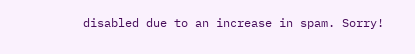disabled due to an increase in spam. Sorry!